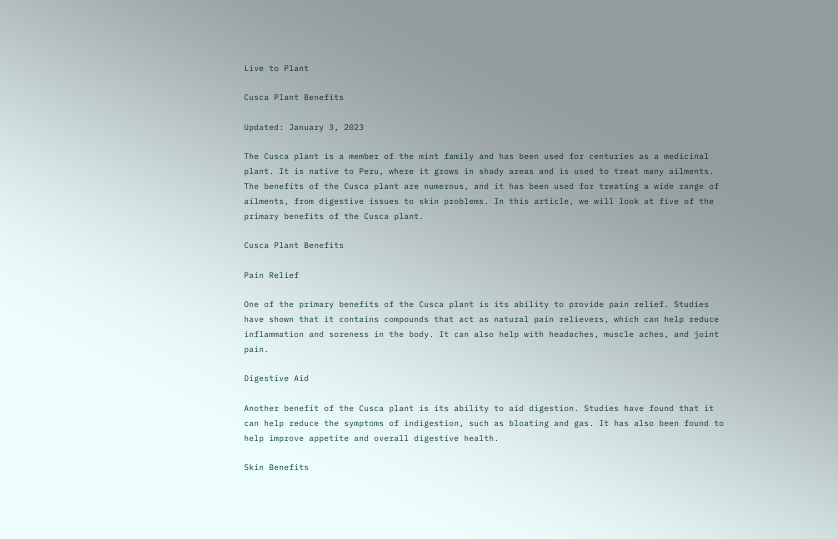Live to Plant

Cusca Plant Benefits

Updated: January 3, 2023

The Cusca plant is a member of the mint family and has been used for centuries as a medicinal plant. It is native to Peru, where it grows in shady areas and is used to treat many ailments. The benefits of the Cusca plant are numerous, and it has been used for treating a wide range of ailments, from digestive issues to skin problems. In this article, we will look at five of the primary benefits of the Cusca plant.

Cusca Plant Benefits

Pain Relief

One of the primary benefits of the Cusca plant is its ability to provide pain relief. Studies have shown that it contains compounds that act as natural pain relievers, which can help reduce inflammation and soreness in the body. It can also help with headaches, muscle aches, and joint pain.

Digestive Aid

Another benefit of the Cusca plant is its ability to aid digestion. Studies have found that it can help reduce the symptoms of indigestion, such as bloating and gas. It has also been found to help improve appetite and overall digestive health.

Skin Benefits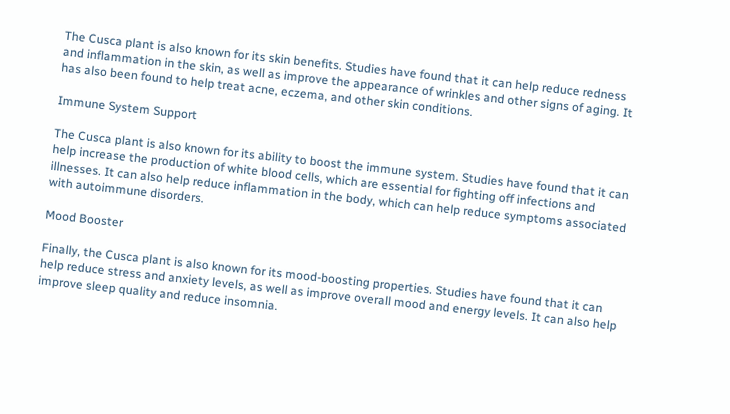The Cusca plant is also known for its skin benefits. Studies have found that it can help reduce redness and inflammation in the skin, as well as improve the appearance of wrinkles and other signs of aging. It has also been found to help treat acne, eczema, and other skin conditions.

Immune System Support

The Cusca plant is also known for its ability to boost the immune system. Studies have found that it can help increase the production of white blood cells, which are essential for fighting off infections and illnesses. It can also help reduce inflammation in the body, which can help reduce symptoms associated with autoimmune disorders.

Mood Booster

Finally, the Cusca plant is also known for its mood-boosting properties. Studies have found that it can help reduce stress and anxiety levels, as well as improve overall mood and energy levels. It can also help improve sleep quality and reduce insomnia.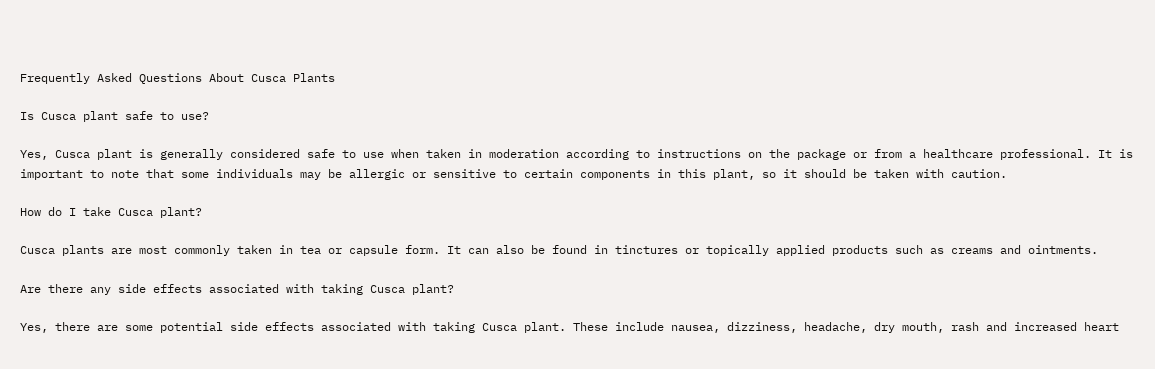Frequently Asked Questions About Cusca Plants

Is Cusca plant safe to use?

Yes, Cusca plant is generally considered safe to use when taken in moderation according to instructions on the package or from a healthcare professional. It is important to note that some individuals may be allergic or sensitive to certain components in this plant, so it should be taken with caution.

How do I take Cusca plant?

Cusca plants are most commonly taken in tea or capsule form. It can also be found in tinctures or topically applied products such as creams and ointments.

Are there any side effects associated with taking Cusca plant?

Yes, there are some potential side effects associated with taking Cusca plant. These include nausea, dizziness, headache, dry mouth, rash and increased heart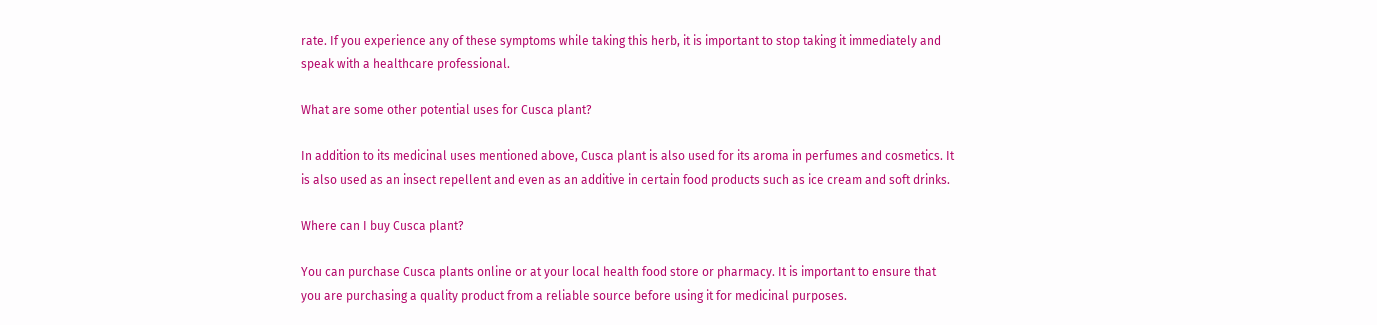rate. If you experience any of these symptoms while taking this herb, it is important to stop taking it immediately and speak with a healthcare professional.

What are some other potential uses for Cusca plant?

In addition to its medicinal uses mentioned above, Cusca plant is also used for its aroma in perfumes and cosmetics. It is also used as an insect repellent and even as an additive in certain food products such as ice cream and soft drinks.

Where can I buy Cusca plant?

You can purchase Cusca plants online or at your local health food store or pharmacy. It is important to ensure that you are purchasing a quality product from a reliable source before using it for medicinal purposes.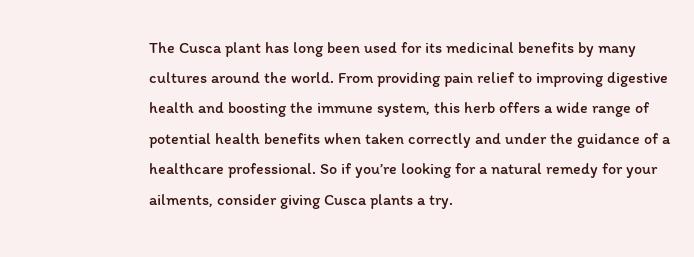The Cusca plant has long been used for its medicinal benefits by many cultures around the world. From providing pain relief to improving digestive health and boosting the immune system, this herb offers a wide range of potential health benefits when taken correctly and under the guidance of a healthcare professional. So if you’re looking for a natural remedy for your ailments, consider giving Cusca plants a try.